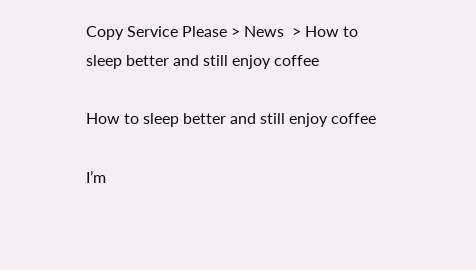Copy Service Please > News  > How to sleep better and still enjoy coffee

How to sleep better and still enjoy coffee

I’m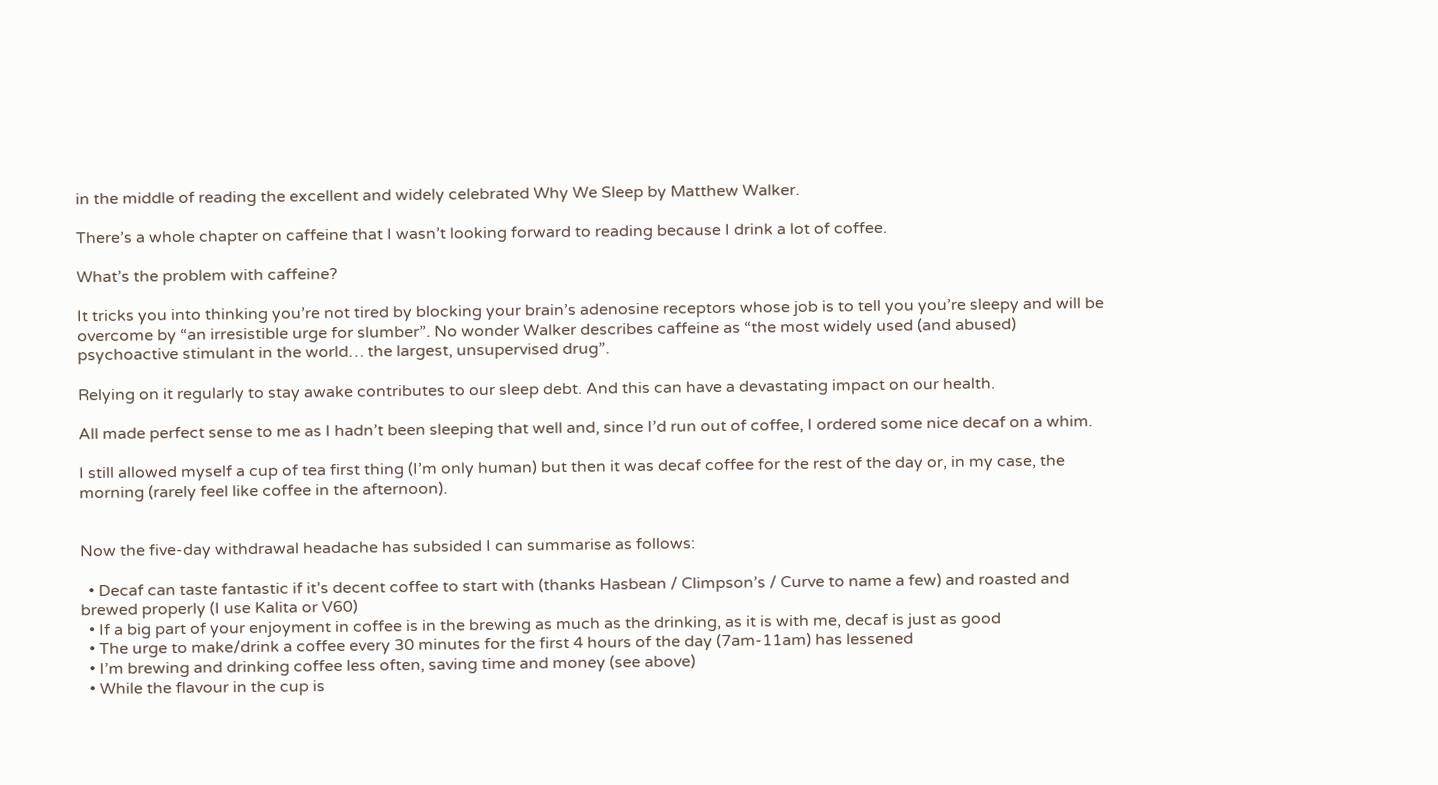in the middle of reading the excellent and widely celebrated Why We Sleep by Matthew Walker.

There’s a whole chapter on caffeine that I wasn’t looking forward to reading because I drink a lot of coffee.

What’s the problem with caffeine?

It tricks you into thinking you’re not tired by blocking your brain’s adenosine receptors whose job is to tell you you’re sleepy and will be overcome by “an irresistible urge for slumber”. No wonder Walker describes caffeine as “the most widely used (and abused) psychoactive stimulant in the world… the largest, unsupervised drug”.

Relying on it regularly to stay awake contributes to our sleep debt. And this can have a devastating impact on our health.

All made perfect sense to me as I hadn’t been sleeping that well and, since I’d run out of coffee, I ordered some nice decaf on a whim.

I still allowed myself a cup of tea first thing (I’m only human) but then it was decaf coffee for the rest of the day or, in my case, the morning (rarely feel like coffee in the afternoon).


Now the five-day withdrawal headache has subsided I can summarise as follows:

  • Decaf can taste fantastic if it’s decent coffee to start with (thanks Hasbean / Climpson’s / Curve to name a few) and roasted and brewed properly (I use Kalita or V60)
  • If a big part of your enjoyment in coffee is in the brewing as much as the drinking, as it is with me, decaf is just as good
  • The urge to make/drink a coffee every 30 minutes for the first 4 hours of the day (7am-11am) has lessened
  • I’m brewing and drinking coffee less often, saving time and money (see above)
  • While the flavour in the cup is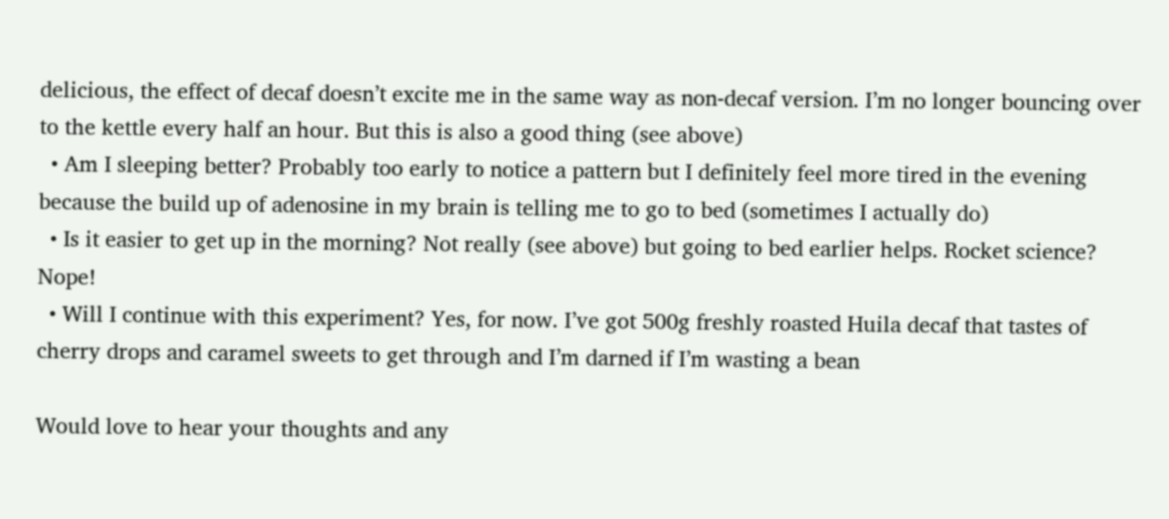delicious, the effect of decaf doesn’t excite me in the same way as non-decaf version. I’m no longer bouncing over to the kettle every half an hour. But this is also a good thing (see above)
  • Am I sleeping better? Probably too early to notice a pattern but I definitely feel more tired in the evening because the build up of adenosine in my brain is telling me to go to bed (sometimes I actually do)
  • Is it easier to get up in the morning? Not really (see above) but going to bed earlier helps. Rocket science? Nope!
  • Will I continue with this experiment? Yes, for now. I’ve got 500g freshly roasted Huila decaf that tastes of cherry drops and caramel sweets to get through and I’m darned if I’m wasting a bean

Would love to hear your thoughts and any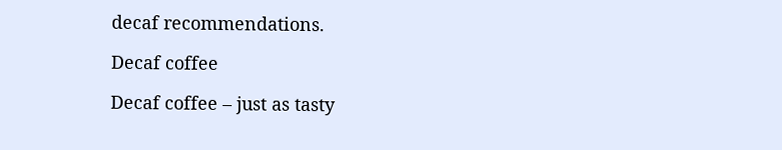decaf recommendations.

Decaf coffee

Decaf coffee – just as tasty